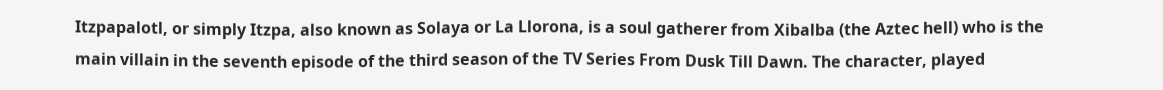Itzpapalotl, or simply Itzpa, also known as Solaya or La Llorona, is a soul gatherer from Xibalba (the Aztec hell) who is the main villain in the seventh episode of the third season of the TV Series From Dusk Till Dawn. The character, played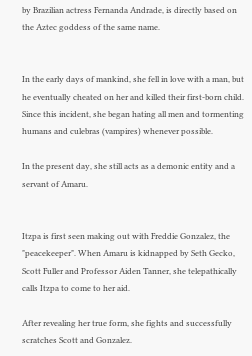by Brazilian actress Fernanda Andrade, is directly based on the Aztec goddess of the same name.


In the early days of mankind, she fell in love with a man, but he eventually cheated on her and killed their first-born child. Since this incident, she began hating all men and tormenting humans and culebras (vampires) whenever possible.

In the present day, she still acts as a demonic entity and a servant of Amaru.


Itzpa is first seen making out with Freddie Gonzalez, the "peacekeeper". When Amaru is kidnapped by Seth Gecko, Scott Fuller and Professor Aiden Tanner, she telepathically calls Itzpa to come to her aid.

After revealing her true form, she fights and successfully scratches Scott and Gonzalez.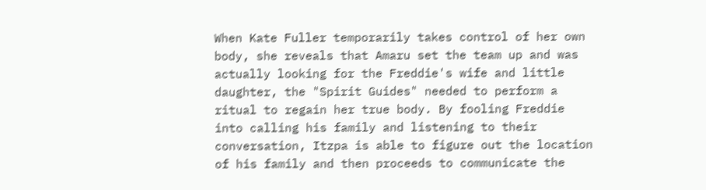When Kate Fuller temporarily takes control of her own body, she reveals that Amaru set the team up and was actually looking for the Freddie's wife and little daughter, the "Spirit Guides" needed to perform a ritual to regain her true body. By fooling Freddie into calling his family and listening to their conversation, Itzpa is able to figure out the location of his family and then proceeds to communicate the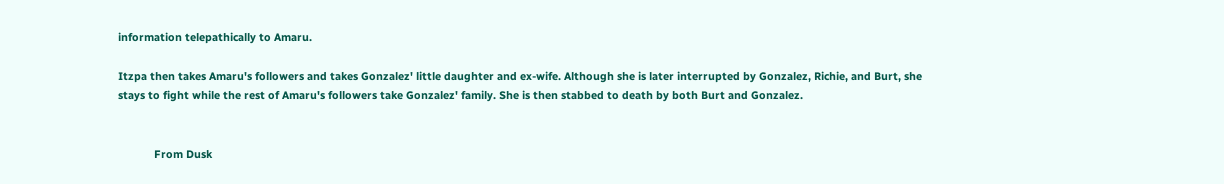information telepathically to Amaru.

Itzpa then takes Amaru's followers and takes Gonzalez' little daughter and ex-wife. Although she is later interrupted by Gonzalez, Richie, and Burt, she stays to fight while the rest of Amaru's followers take Gonzalez' family. She is then stabbed to death by both Burt and Gonzalez.


            From Dusk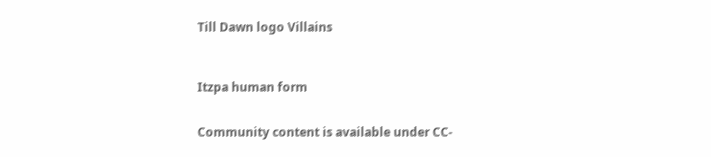Till Dawn logo Villains



Itzpa human form


Community content is available under CC-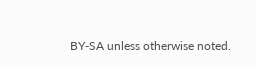BY-SA unless otherwise noted.